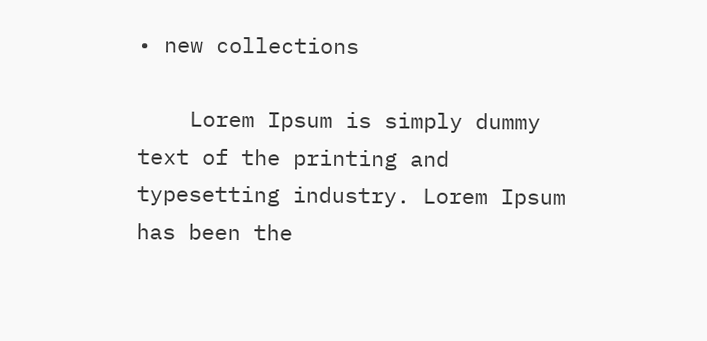• new collections

    Lorem Ipsum is simply dummy text of the printing and typesetting industry. Lorem Ipsum has been the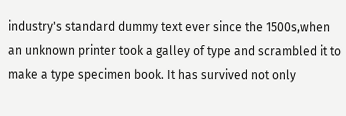industry's standard dummy text ever since the 1500s,when an unknown printer took a galley of type and scrambled it to make a type specimen book. It has survived not only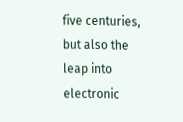five centuries, but also the leap into electronic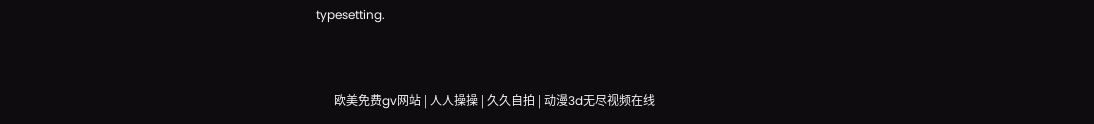typesetting.


      欧美免费gv网站 | 人人操操 | 久久自拍 | 动漫3d无尽视频在线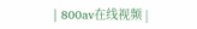| 800av在线视频 |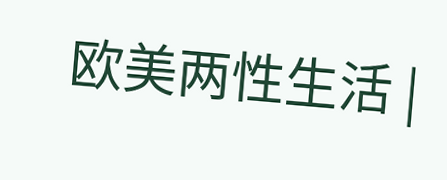欧美两性生活 |